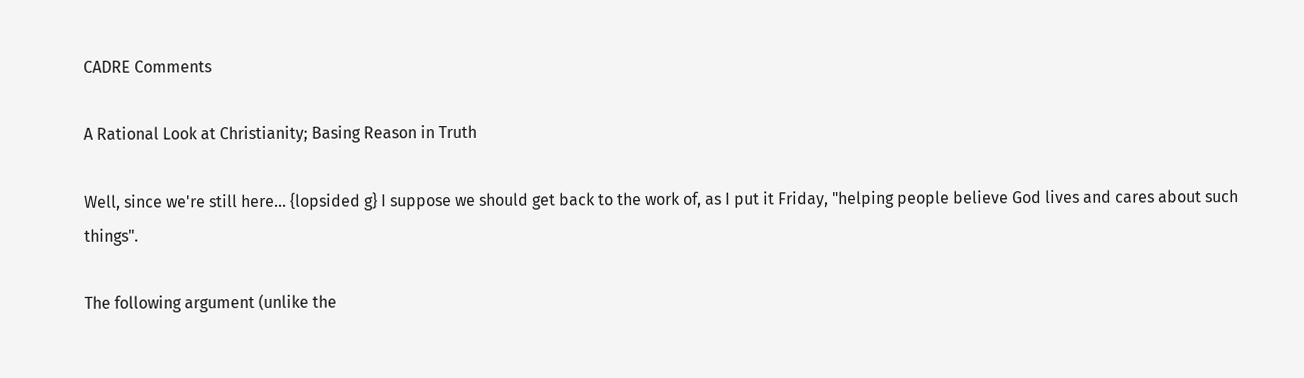CADRE Comments

A Rational Look at Christianity; Basing Reason in Truth

Well, since we're still here... {lopsided g} I suppose we should get back to the work of, as I put it Friday, "helping people believe God lives and cares about such things".

The following argument (unlike the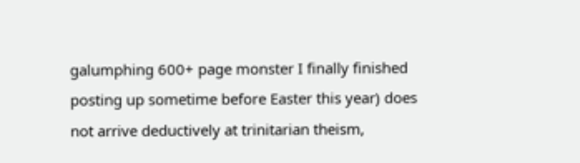galumphing 600+ page monster I finally finished posting up sometime before Easter this year) does not arrive deductively at trinitarian theism,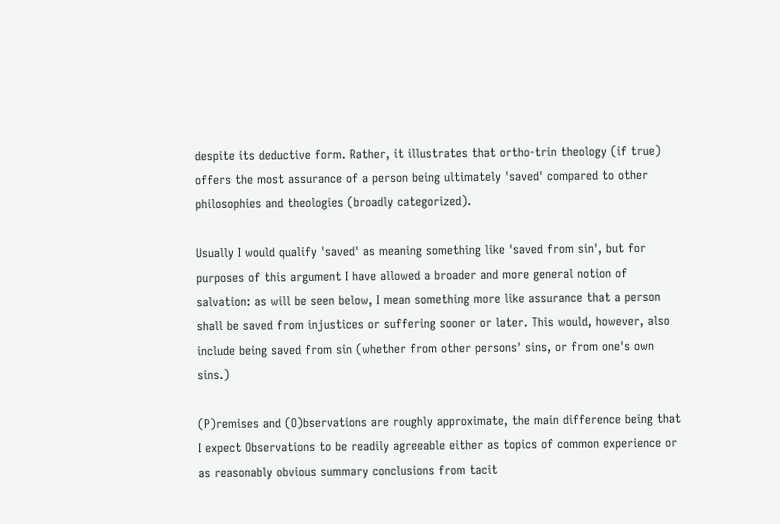despite its deductive form. Rather, it illustrates that ortho-trin theology (if true) offers the most assurance of a person being ultimately 'saved' compared to other philosophies and theologies (broadly categorized).

Usually I would qualify 'saved' as meaning something like 'saved from sin', but for purposes of this argument I have allowed a broader and more general notion of salvation: as will be seen below, I mean something more like assurance that a person shall be saved from injustices or suffering sooner or later. This would, however, also include being saved from sin (whether from other persons' sins, or from one's own sins.)

(P)remises and (O)bservations are roughly approximate, the main difference being that I expect Observations to be readily agreeable either as topics of common experience or as reasonably obvious summary conclusions from tacit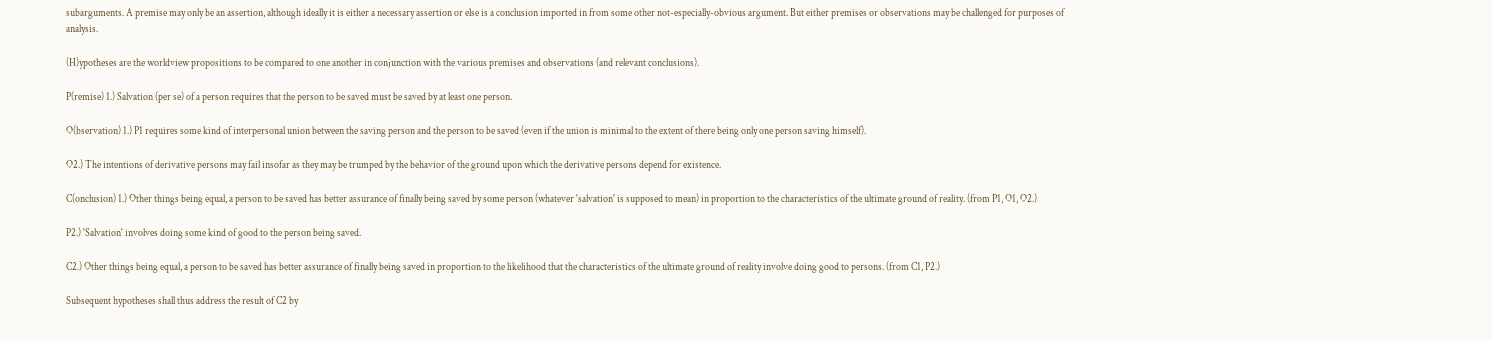subarguments. A premise may only be an assertion, although ideally it is either a necessary assertion or else is a conclusion imported in from some other not-especially-obvious argument. But either premises or observations may be challenged for purposes of analysis.

(H)ypotheses are the worldview propositions to be compared to one another in conjunction with the various premises and observations (and relevant conclusions).

P(remise) 1.) Salvation (per se) of a person requires that the person to be saved must be saved by at least one person.

O(bservation) 1.) P1 requires some kind of interpersonal union between the saving person and the person to be saved (even if the union is minimal to the extent of there being only one person saving himself).

O2.) The intentions of derivative persons may fail insofar as they may be trumped by the behavior of the ground upon which the derivative persons depend for existence.

C(onclusion) 1.) Other things being equal, a person to be saved has better assurance of finally being saved by some person (whatever 'salvation' is supposed to mean) in proportion to the characteristics of the ultimate ground of reality. (from P1, O1, O2.)

P2.) 'Salvation' involves doing some kind of good to the person being saved.

C2.) Other things being equal, a person to be saved has better assurance of finally being saved in proportion to the likelihood that the characteristics of the ultimate ground of reality involve doing good to persons. (from C1, P2.)

Subsequent hypotheses shall thus address the result of C2 by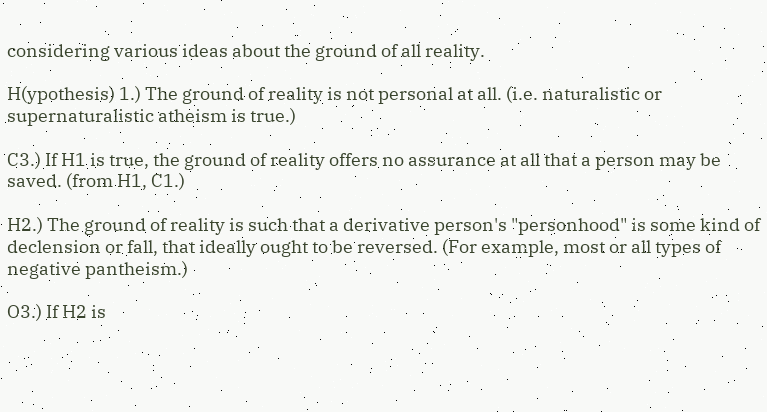considering various ideas about the ground of all reality.

H(ypothesis) 1.) The ground of reality is not personal at all. (i.e. naturalistic or supernaturalistic atheism is true.)

C3.) If H1 is true, the ground of reality offers no assurance at all that a person may be saved. (from H1, C1.)

H2.) The ground of reality is such that a derivative person's "personhood" is some kind of declension or fall, that ideally ought to be reversed. (For example, most or all types of negative pantheism.)

O3.) If H2 is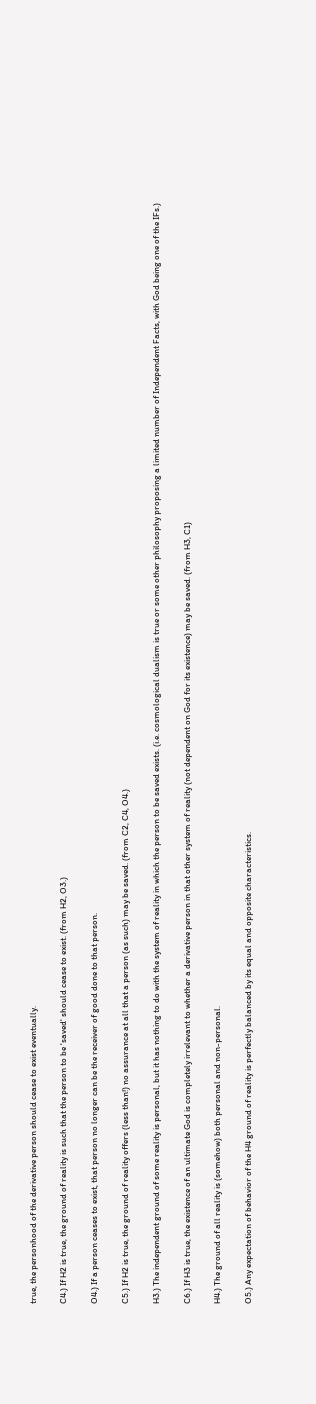true, the personhood of the derivative person should cease to exist eventually.

C4.) If H2 is true, the ground of reality is such that the person to be 'saved' should cease to exist. (from H2, O3.)

O4.) If a person ceases to exist, that person no longer can be the receiver of good done to that person.

C5.) If H2 is true, the ground of reality offers (less than!) no assurance at all that a person (as such) may be saved. (from C2, C4, O4.)

H3.) The independent ground of some reality is personal, but it has nothing to do with the system of reality in which the person to be saved exists. (i.e. cosmological dualism is true or some other philosophy proposing a limited number of Independent Facts, with God being one of the IFs.)

C6.) If H3 is true, the existence of an ultimate God is completely irrelevant to whether a derivative person in that other system of reality (not dependent on God for its existence) may be saved. (from H3, C1)

H4.) The ground of all reality is (somehow) both personal and non-personal.

O5.) Any expectation of behavior of the H4 ground of reality is perfectly balanced by its equal and opposite characteristics.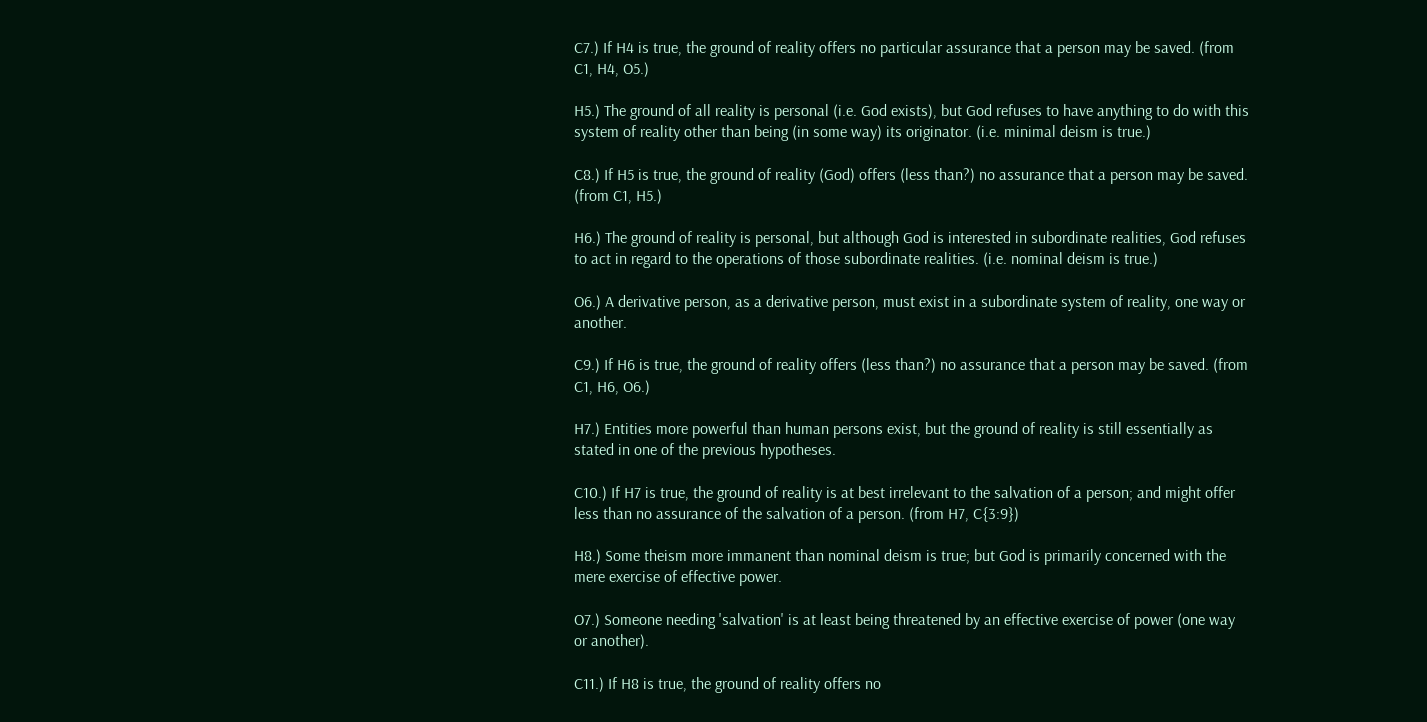C7.) If H4 is true, the ground of reality offers no particular assurance that a person may be saved. (from C1, H4, O5.)

H5.) The ground of all reality is personal (i.e. God exists), but God refuses to have anything to do with this system of reality other than being (in some way) its originator. (i.e. minimal deism is true.)

C8.) If H5 is true, the ground of reality (God) offers (less than?) no assurance that a person may be saved. (from C1, H5.)

H6.) The ground of reality is personal, but although God is interested in subordinate realities, God refuses to act in regard to the operations of those subordinate realities. (i.e. nominal deism is true.)

O6.) A derivative person, as a derivative person, must exist in a subordinate system of reality, one way or another.

C9.) If H6 is true, the ground of reality offers (less than?) no assurance that a person may be saved. (from C1, H6, O6.)

H7.) Entities more powerful than human persons exist, but the ground of reality is still essentially as stated in one of the previous hypotheses.

C10.) If H7 is true, the ground of reality is at best irrelevant to the salvation of a person; and might offer less than no assurance of the salvation of a person. (from H7, C{3:9})

H8.) Some theism more immanent than nominal deism is true; but God is primarily concerned with the mere exercise of effective power.

O7.) Someone needing 'salvation' is at least being threatened by an effective exercise of power (one way or another).

C11.) If H8 is true, the ground of reality offers no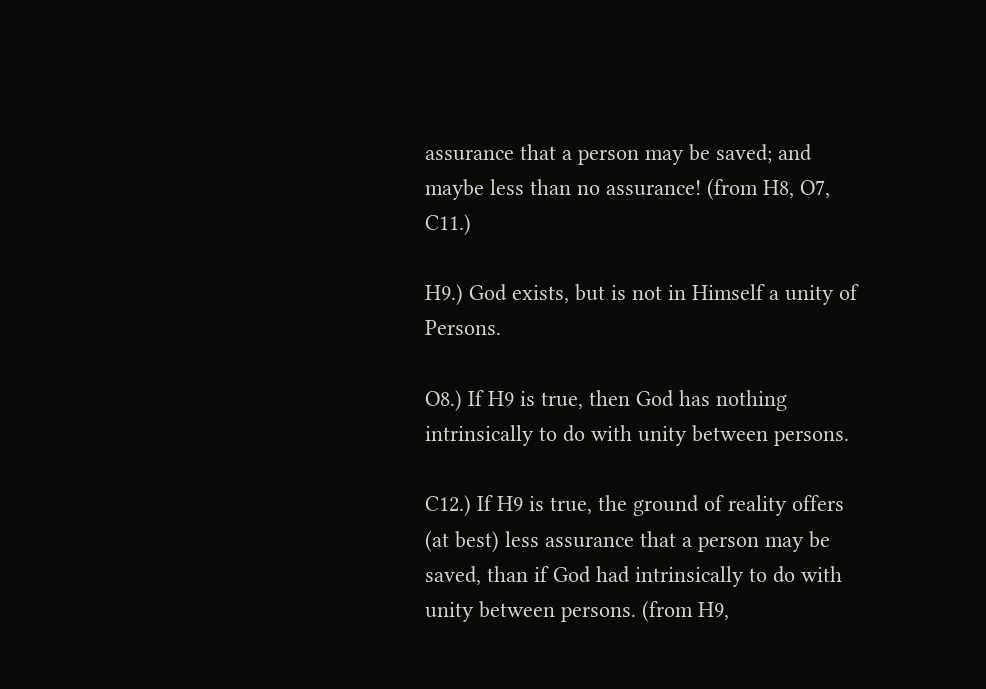assurance that a person may be saved; and maybe less than no assurance! (from H8, O7, C11.)

H9.) God exists, but is not in Himself a unity of Persons.

O8.) If H9 is true, then God has nothing intrinsically to do with unity between persons.

C12.) If H9 is true, the ground of reality offers (at best) less assurance that a person may be saved, than if God had intrinsically to do with unity between persons. (from H9,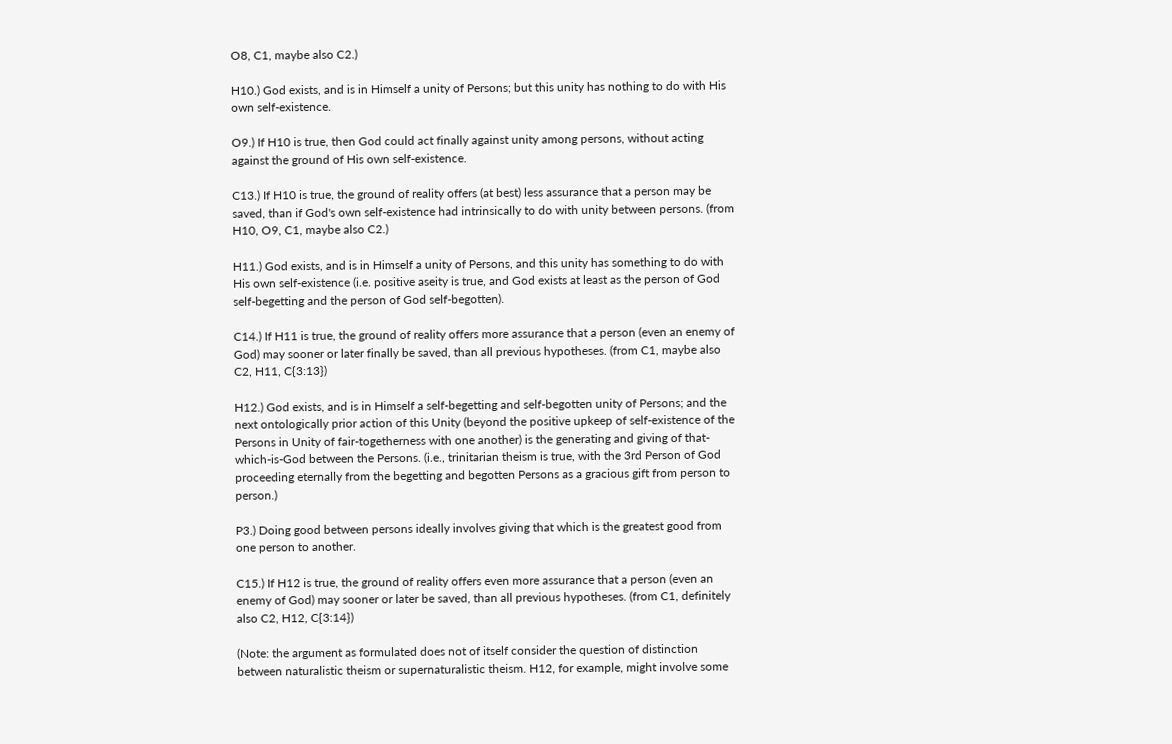O8, C1, maybe also C2.)

H10.) God exists, and is in Himself a unity of Persons; but this unity has nothing to do with His own self-existence.

O9.) If H10 is true, then God could act finally against unity among persons, without acting against the ground of His own self-existence.

C13.) If H10 is true, the ground of reality offers (at best) less assurance that a person may be saved, than if God's own self-existence had intrinsically to do with unity between persons. (from H10, O9, C1, maybe also C2.)

H11.) God exists, and is in Himself a unity of Persons, and this unity has something to do with His own self-existence (i.e. positive aseity is true, and God exists at least as the person of God self-begetting and the person of God self-begotten).

C14.) If H11 is true, the ground of reality offers more assurance that a person (even an enemy of God) may sooner or later finally be saved, than all previous hypotheses. (from C1, maybe also C2, H11, C{3:13})

H12.) God exists, and is in Himself a self-begetting and self-begotten unity of Persons; and the next ontologically prior action of this Unity (beyond the positive upkeep of self-existence of the Persons in Unity of fair-togetherness with one another) is the generating and giving of that-which-is-God between the Persons. (i.e., trinitarian theism is true, with the 3rd Person of God proceeding eternally from the begetting and begotten Persons as a gracious gift from person to person.)

P3.) Doing good between persons ideally involves giving that which is the greatest good from one person to another.

C15.) If H12 is true, the ground of reality offers even more assurance that a person (even an enemy of God) may sooner or later be saved, than all previous hypotheses. (from C1, definitely also C2, H12, C{3:14})

(Note: the argument as formulated does not of itself consider the question of distinction between naturalistic theism or supernaturalistic theism. H12, for example, might involve some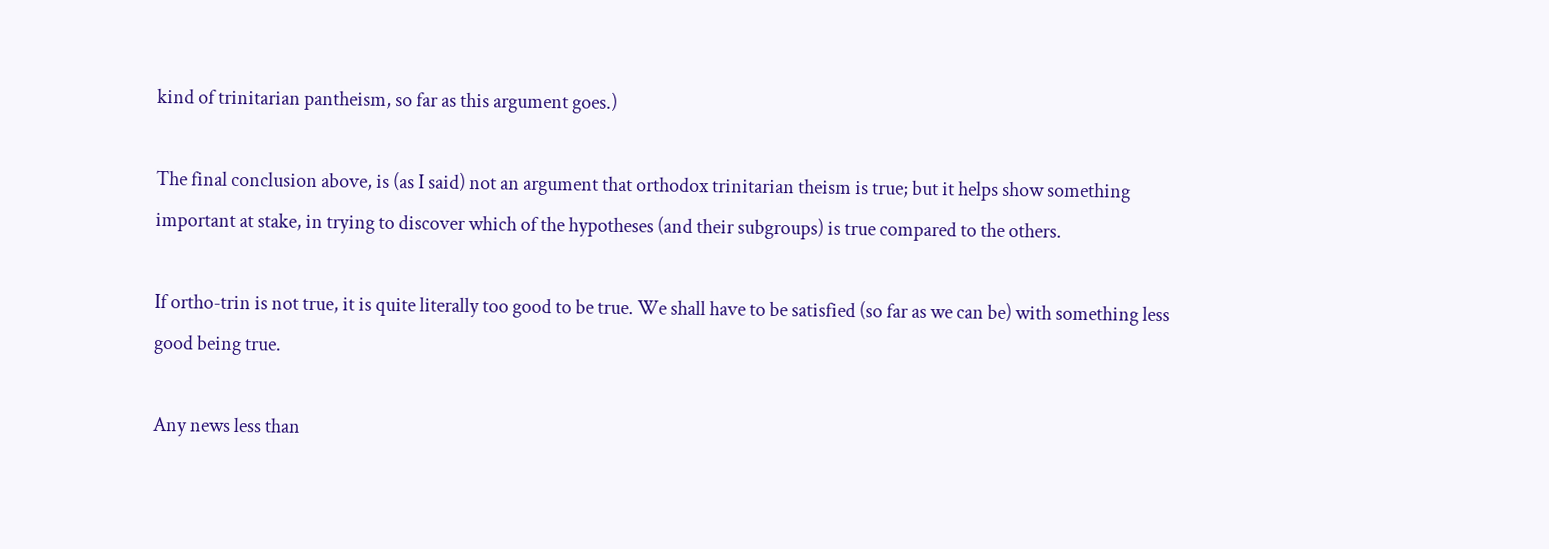kind of trinitarian pantheism, so far as this argument goes.)

The final conclusion above, is (as I said) not an argument that orthodox trinitarian theism is true; but it helps show something important at stake, in trying to discover which of the hypotheses (and their subgroups) is true compared to the others.

If ortho-trin is not true, it is quite literally too good to be true. We shall have to be satisfied (so far as we can be) with something less good being true.

Any news less than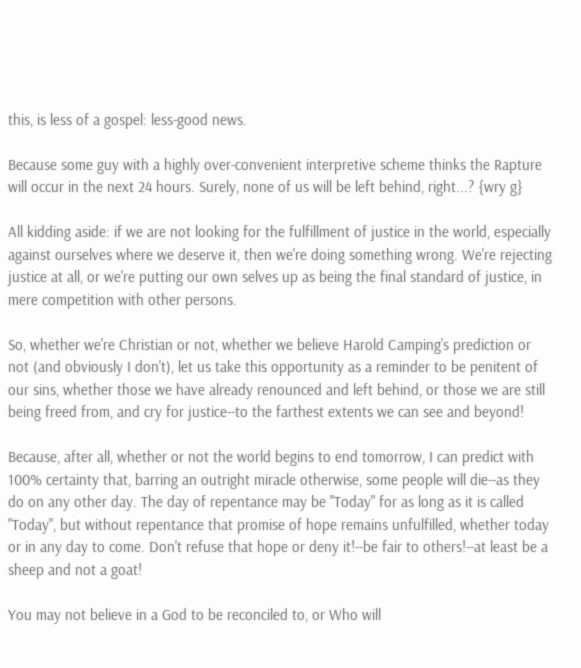this, is less of a gospel: less-good news.

Because some guy with a highly over-convenient interpretive scheme thinks the Rapture will occur in the next 24 hours. Surely, none of us will be left behind, right...? {wry g}

All kidding aside: if we are not looking for the fulfillment of justice in the world, especially against ourselves where we deserve it, then we're doing something wrong. We're rejecting justice at all, or we're putting our own selves up as being the final standard of justice, in mere competition with other persons.

So, whether we're Christian or not, whether we believe Harold Camping's prediction or not (and obviously I don't), let us take this opportunity as a reminder to be penitent of our sins, whether those we have already renounced and left behind, or those we are still being freed from, and cry for justice--to the farthest extents we can see and beyond!

Because, after all, whether or not the world begins to end tomorrow, I can predict with 100% certainty that, barring an outright miracle otherwise, some people will die--as they do on any other day. The day of repentance may be "Today" for as long as it is called "Today", but without repentance that promise of hope remains unfulfilled, whether today or in any day to come. Don't refuse that hope or deny it!--be fair to others!--at least be a sheep and not a goat!

You may not believe in a God to be reconciled to, or Who will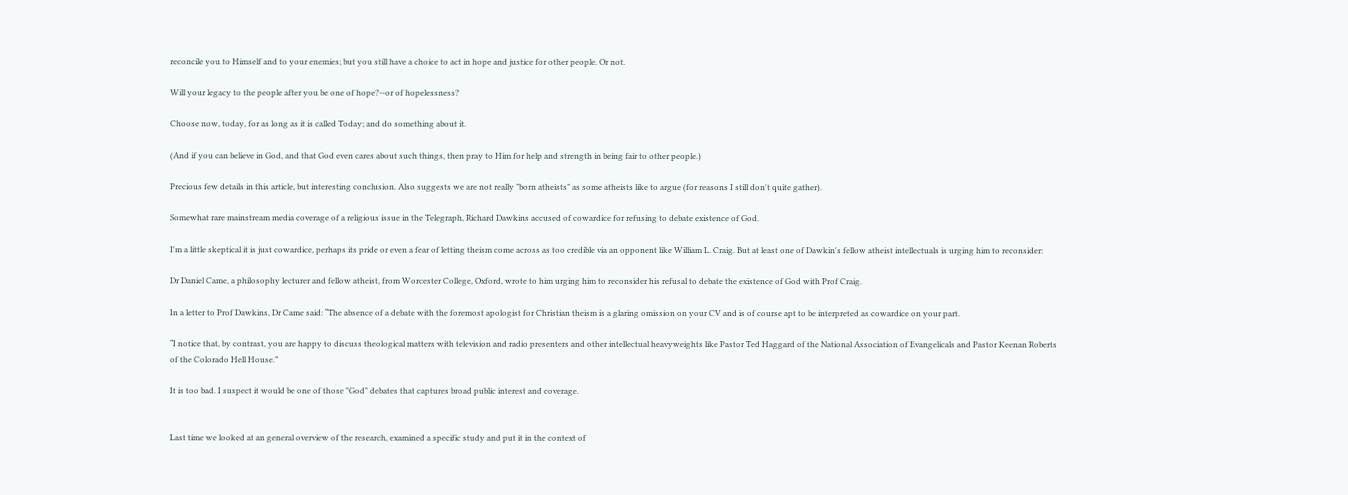reconcile you to Himself and to your enemies; but you still have a choice to act in hope and justice for other people. Or not.

Will your legacy to the people after you be one of hope?--or of hopelessness?

Choose now, today, for as long as it is called Today; and do something about it.

(And if you can believe in God, and that God even cares about such things, then pray to Him for help and strength in being fair to other people.)

Precious few details in this article, but interesting conclusion. Also suggests we are not really "born atheists" as some atheists like to argue (for reasons I still don't quite gather).

Somewhat rare mainstream media coverage of a religious issue in the Telegraph, Richard Dawkins accused of cowardice for refusing to debate existence of God.

I'm a little skeptical it is just cowardice, perhaps its pride or even a fear of letting theism come across as too credible via an opponent like William L. Craig. But at least one of Dawkin's fellow atheist intellectuals is urging him to reconsider:

Dr Daniel Came, a philosophy lecturer and fellow atheist, from Worcester College, Oxford, wrote to him urging him to reconsider his refusal to debate the existence of God with Prof Craig.

In a letter to Prof Dawkins, Dr Came said: “The absence of a debate with the foremost apologist for Christian theism is a glaring omission on your CV and is of course apt to be interpreted as cowardice on your part.

“I notice that, by contrast, you are happy to discuss theological matters with television and radio presenters and other intellectual heavyweights like Pastor Ted Haggard of the National Association of Evangelicals and Pastor Keenan Roberts of the Colorado Hell House.”

It is too bad. I suspect it would be one of those "God" debates that captures broad public interest and coverage.


Last time we looked at an general overview of the research, examined a specific study and put it in the context of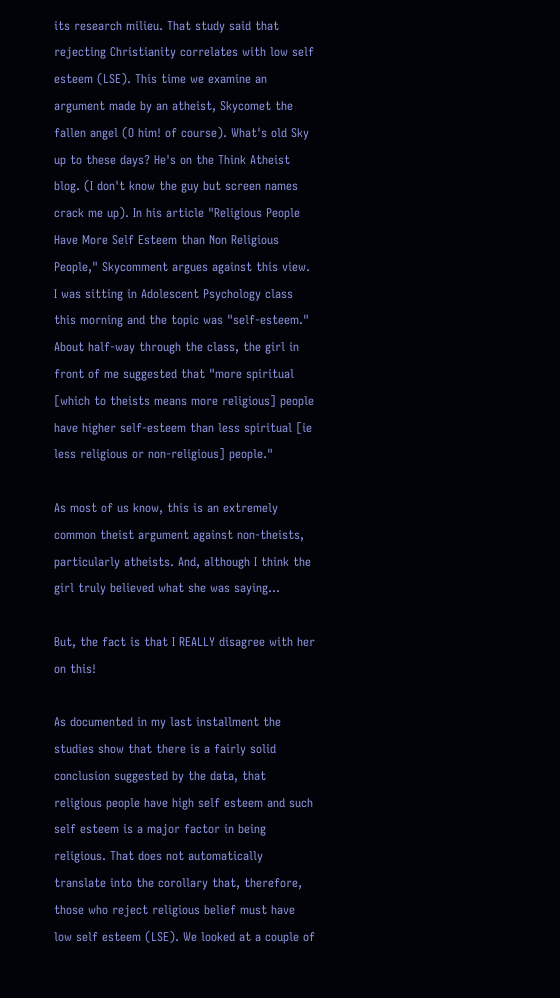its research milieu. That study said that rejecting Christianity correlates with low self esteem (LSE). This time we examine an argument made by an atheist, Skycomet the fallen angel (O him! of course). What's old Sky up to these days? He's on the Think Atheist blog. (I don't know the guy but screen names crack me up). In his article "Religious People Have More Self Esteem than Non Religious People," Skycomment argues against this view.
I was sitting in Adolescent Psychology class this morning and the topic was "self-esteem." About half-way through the class, the girl in front of me suggested that "more spiritual [which to theists means more religious] people have higher self-esteem than less spiritual [ie less religious or non-religious] people."

As most of us know, this is an extremely common theist argument against non-theists, particularly atheists. And, although I think the girl truly believed what she was saying...

But, the fact is that I REALLY disagree with her on this!

As documented in my last installment the studies show that there is a fairly solid conclusion suggested by the data, that religious people have high self esteem and such self esteem is a major factor in being religious. That does not automatically translate into the corollary that, therefore, those who reject religious belief must have low self esteem (LSE). We looked at a couple of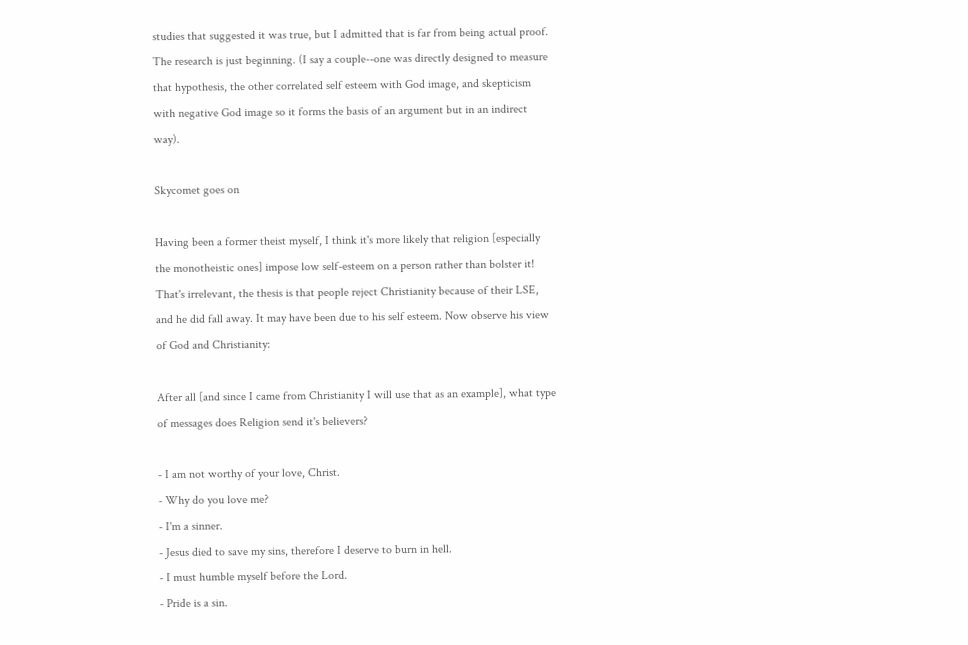studies that suggested it was true, but I admitted that is far from being actual proof. The research is just beginning. (I say a couple--one was directly designed to measure that hypothesis, the other correlated self esteem with God image, and skepticism with negative God image so it forms the basis of an argument but in an indirect way).

Skycomet goes on

Having been a former theist myself, I think it's more likely that religion [especially the monotheistic ones] impose low self-esteem on a person rather than bolster it!
That's irrelevant, the thesis is that people reject Christianity because of their LSE, and he did fall away. It may have been due to his self esteem. Now observe his view of God and Christianity:

After all [and since I came from Christianity I will use that as an example], what type of messages does Religion send it's believers?

- I am not worthy of your love, Christ.
- Why do you love me?
- I'm a sinner.
- Jesus died to save my sins, therefore I deserve to burn in hell.
- I must humble myself before the Lord.
- Pride is a sin.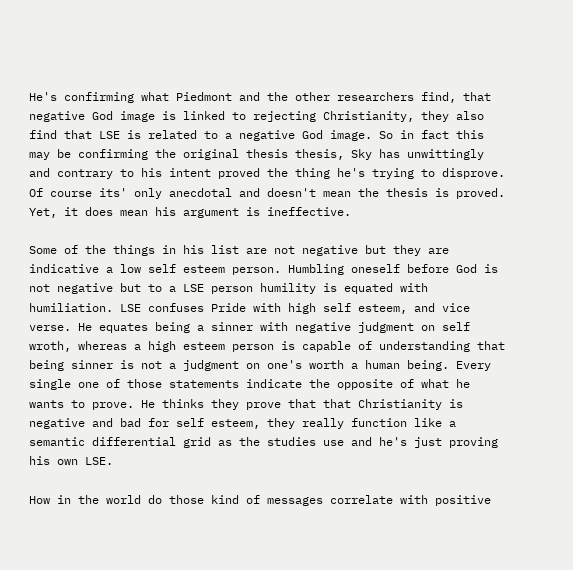He's confirming what Piedmont and the other researchers find, that negative God image is linked to rejecting Christianity, they also find that LSE is related to a negative God image. So in fact this may be confirming the original thesis thesis, Sky has unwittingly and contrary to his intent proved the thing he's trying to disprove. Of course its' only anecdotal and doesn't mean the thesis is proved. Yet, it does mean his argument is ineffective.

Some of the things in his list are not negative but they are indicative a low self esteem person. Humbling oneself before God is not negative but to a LSE person humility is equated with humiliation. LSE confuses Pride with high self esteem, and vice verse. He equates being a sinner with negative judgment on self wroth, whereas a high esteem person is capable of understanding that being sinner is not a judgment on one's worth a human being. Every single one of those statements indicate the opposite of what he wants to prove. He thinks they prove that that Christianity is negative and bad for self esteem, they really function like a semantic differential grid as the studies use and he's just proving his own LSE.

How in the world do those kind of messages correlate with positive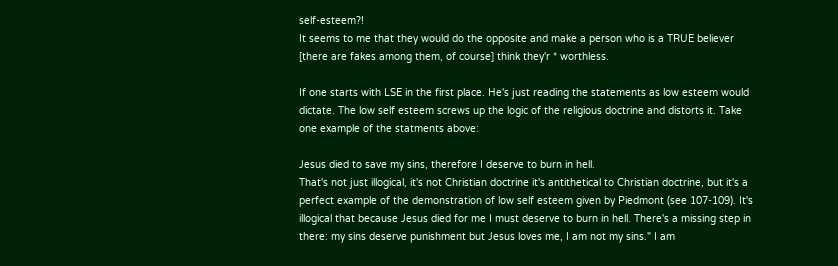self-esteem?!
It seems to me that they would do the opposite and make a person who is a TRUE believer [there are fakes among them, of course] think they'r * worthless.

If one starts with LSE in the first place. He's just reading the statements as low esteem would dictate. The low self esteem screws up the logic of the religious doctrine and distorts it. Take one example of the statments above:

Jesus died to save my sins, therefore I deserve to burn in hell.
That's not just illogical, it's not Christian doctrine it's antithetical to Christian doctrine, but it's a perfect example of the demonstration of low self esteem given by Piedmont (see 107-109). It's illogical that because Jesus died for me I must deserve to burn in hell. There's a missing step in there: my sins deserve punishment but Jesus loves me, I am not my sins." I am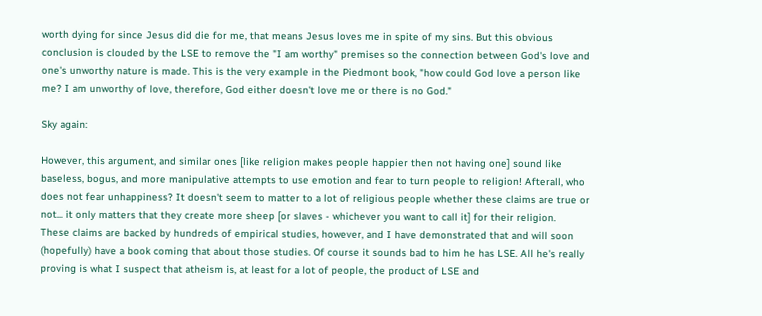worth dying for since Jesus did die for me, that means Jesus loves me in spite of my sins. But this obvious conclusion is clouded by the LSE to remove the "I am worthy" premises so the connection between God's love and one's unworthy nature is made. This is the very example in the Piedmont book, "how could God love a person like me? I am unworthy of love, therefore, God either doesn't love me or there is no God."

Sky again:

However, this argument, and similar ones [like religion makes people happier then not having one] sound like baseless, bogus, and more manipulative attempts to use emotion and fear to turn people to religion! Afterall, who does not fear unhappiness? It doesn't seem to matter to a lot of religious people whether these claims are true or not... it only matters that they create more sheep [or slaves - whichever you want to call it] for their religion.
These claims are backed by hundreds of empirical studies, however, and I have demonstrated that and will soon (hopefully) have a book coming that about those studies. Of course it sounds bad to him he has LSE. All he's really proving is what I suspect that atheism is, at least for a lot of people, the product of LSE and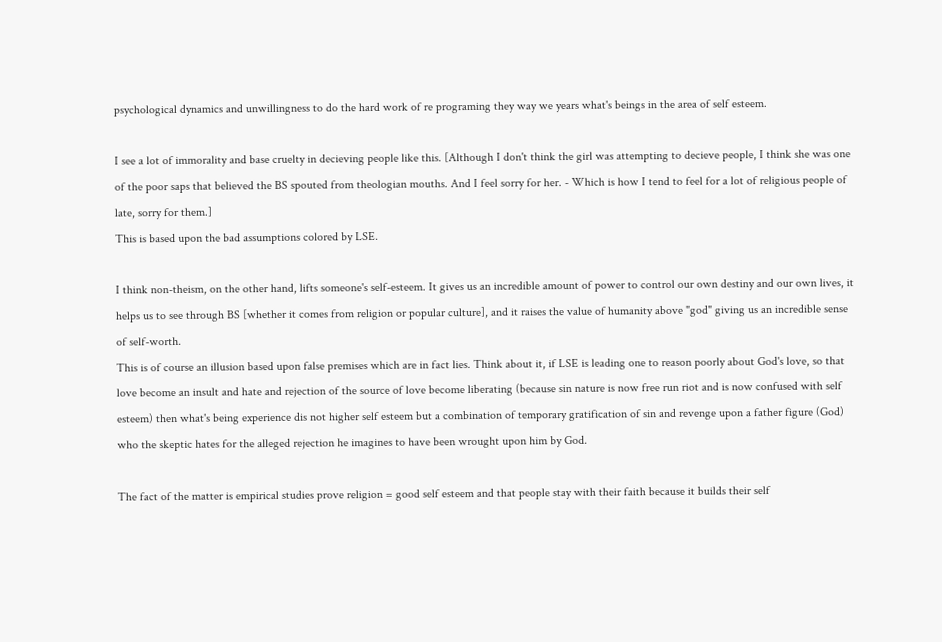psychological dynamics and unwillingness to do the hard work of re programing they way we years what's beings in the area of self esteem.

I see a lot of immorality and base cruelty in decieving people like this. [Although I don't think the girl was attempting to decieve people, I think she was one of the poor saps that believed the BS spouted from theologian mouths. And I feel sorry for her. - Which is how I tend to feel for a lot of religious people of late, sorry for them.]
This is based upon the bad assumptions colored by LSE.

I think non-theism, on the other hand, lifts someone's self-esteem. It gives us an incredible amount of power to control our own destiny and our own lives, it helps us to see through BS [whether it comes from religion or popular culture], and it raises the value of humanity above "god" giving us an incredible sense of self-worth.
This is of course an illusion based upon false premises which are in fact lies. Think about it, if LSE is leading one to reason poorly about God's love, so that love become an insult and hate and rejection of the source of love become liberating (because sin nature is now free run riot and is now confused with self esteem) then what's being experience dis not higher self esteem but a combination of temporary gratification of sin and revenge upon a father figure (God) who the skeptic hates for the alleged rejection he imagines to have been wrought upon him by God.

The fact of the matter is empirical studies prove religion = good self esteem and that people stay with their faith because it builds their self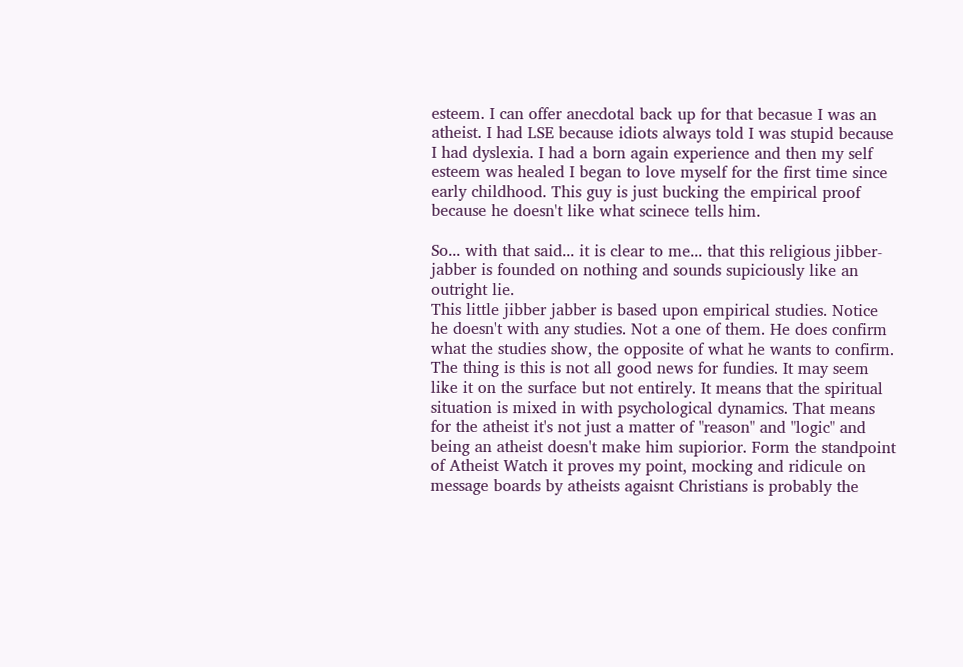esteem. I can offer anecdotal back up for that becasue I was an atheist. I had LSE because idiots always told I was stupid because I had dyslexia. I had a born again experience and then my self esteem was healed I began to love myself for the first time since early childhood. This guy is just bucking the empirical proof because he doesn't like what scinece tells him.

So... with that said... it is clear to me... that this religious jibber-jabber is founded on nothing and sounds supiciously like an outright lie.
This little jibber jabber is based upon empirical studies. Notice he doesn't with any studies. Not a one of them. He does confirm what the studies show, the opposite of what he wants to confirm. The thing is this is not all good news for fundies. It may seem like it on the surface but not entirely. It means that the spiritual situation is mixed in with psychological dynamics. That means for the atheist it's not just a matter of "reason" and "logic" and being an atheist doesn't make him supiorior. Form the standpoint of Atheist Watch it proves my point, mocking and ridicule on message boards by atheists agaisnt Christians is probably the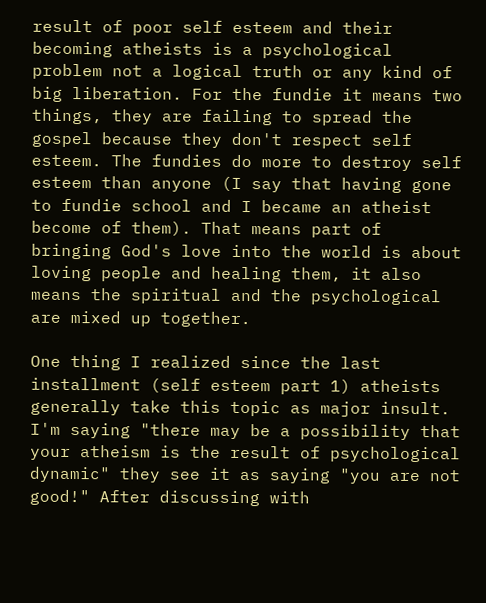result of poor self esteem and their becoming atheists is a psychological problem not a logical truth or any kind of big liberation. For the fundie it means two things, they are failing to spread the gospel because they don't respect self esteem. The fundies do more to destroy self esteem than anyone (I say that having gone to fundie school and I became an atheist become of them). That means part of bringing God's love into the world is about loving people and healing them, it also means the spiritual and the psychological are mixed up together.

One thing I realized since the last installment (self esteem part 1) atheists generally take this topic as major insult. I'm saying "there may be a possibility that your atheism is the result of psychological dynamic" they see it as saying "you are not good!" After discussing with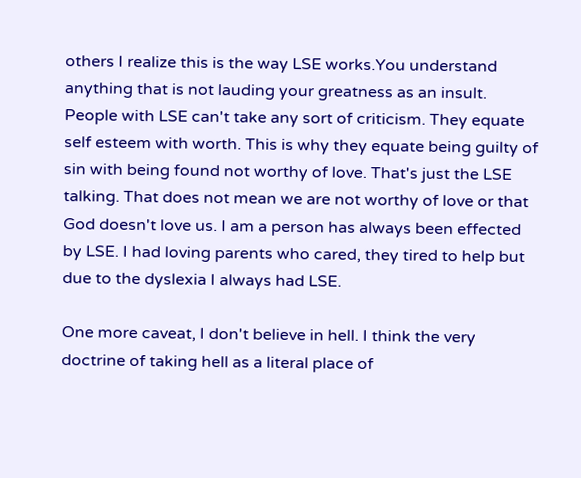others I realize this is the way LSE works.You understand anything that is not lauding your greatness as an insult. People with LSE can't take any sort of criticism. They equate self esteem with worth. This is why they equate being guilty of sin with being found not worthy of love. That's just the LSE talking. That does not mean we are not worthy of love or that God doesn't love us. I am a person has always been effected by LSE. I had loving parents who cared, they tired to help but due to the dyslexia I always had LSE.

One more caveat, I don't believe in hell. I think the very doctrine of taking hell as a literal place of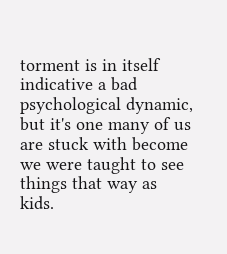torment is in itself indicative a bad psychological dynamic, but it's one many of us are stuck with become we were taught to see things that way as kids.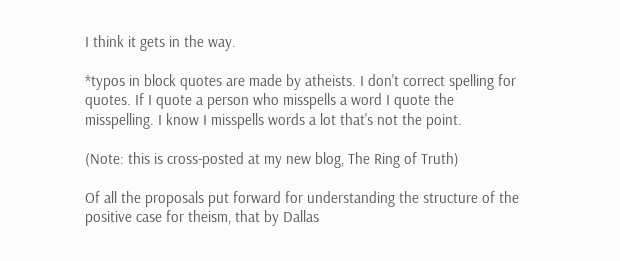I think it gets in the way.

*typos in block quotes are made by atheists. I don't correct spelling for quotes. If I quote a person who misspells a word I quote the misspelling. I know I misspells words a lot that's not the point.

(Note: this is cross-posted at my new blog, The Ring of Truth)

Of all the proposals put forward for understanding the structure of the positive case for theism, that by Dallas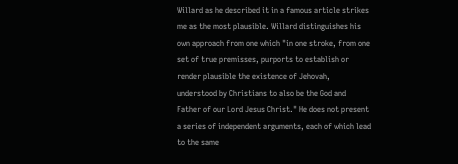Willard as he described it in a famous article strikes me as the most plausible. Willard distinguishes his own approach from one which "in one stroke, from one set of true premisses, purports to establish or render plausible the existence of Jehovah, understood by Christians to also be the God and Father of our Lord Jesus Christ." He does not present a series of independent arguments, each of which lead to the same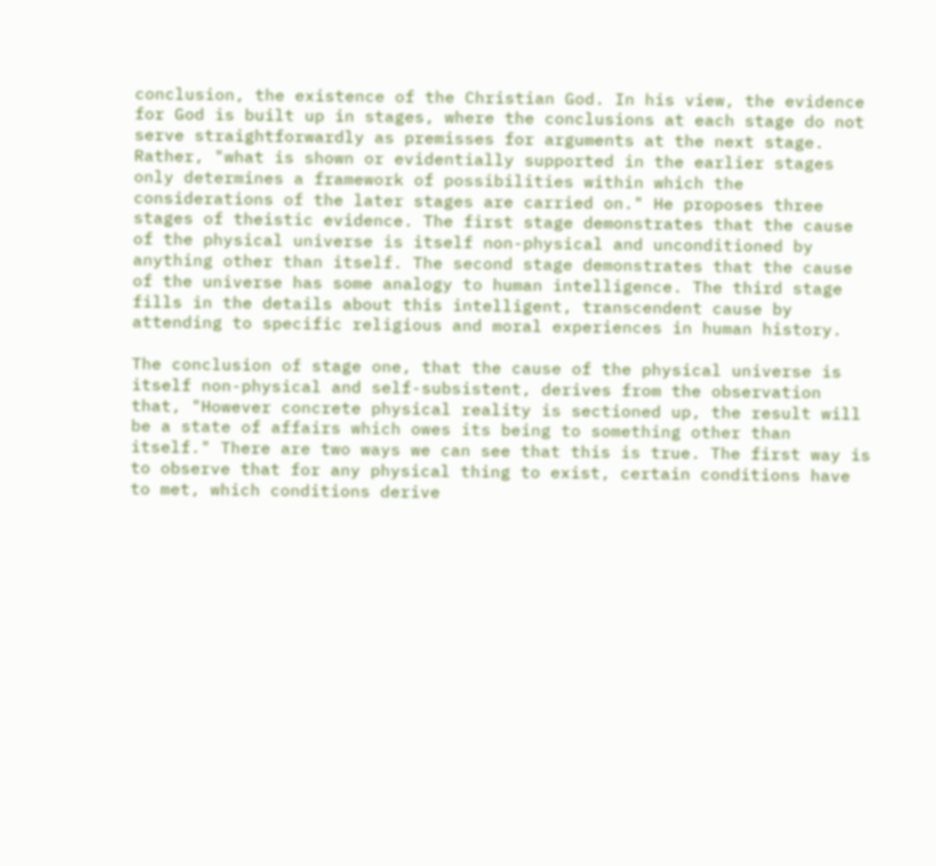conclusion, the existence of the Christian God. In his view, the evidence for God is built up in stages, where the conclusions at each stage do not serve straightforwardly as premisses for arguments at the next stage. Rather, "what is shown or evidentially supported in the earlier stages only determines a framework of possibilities within which the considerations of the later stages are carried on." He proposes three stages of theistic evidence. The first stage demonstrates that the cause of the physical universe is itself non-physical and unconditioned by anything other than itself. The second stage demonstrates that the cause of the universe has some analogy to human intelligence. The third stage fills in the details about this intelligent, transcendent cause by attending to specific religious and moral experiences in human history.

The conclusion of stage one, that the cause of the physical universe is itself non-physical and self-subsistent, derives from the observation that, "However concrete physical reality is sectioned up, the result will be a state of affairs which owes its being to something other than itself." There are two ways we can see that this is true. The first way is to observe that for any physical thing to exist, certain conditions have to met, which conditions derive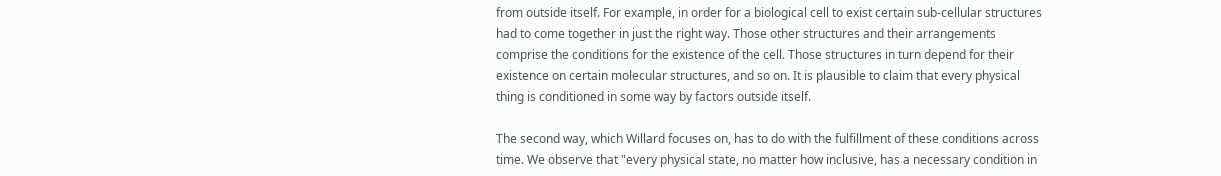from outside itself. For example, in order for a biological cell to exist certain sub-cellular structures had to come together in just the right way. Those other structures and their arrangements comprise the conditions for the existence of the cell. Those structures in turn depend for their existence on certain molecular structures, and so on. It is plausible to claim that every physical thing is conditioned in some way by factors outside itself.

The second way, which Willard focuses on, has to do with the fulfillment of these conditions across time. We observe that "every physical state, no matter how inclusive, has a necessary condition in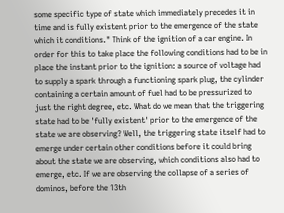some specific type of state which immediately precedes it in time and is fully existent prior to the emergence of the state which it conditions." Think of the ignition of a car engine. In order for this to take place the following conditions had to be in place the instant prior to the ignition: a source of voltage had to supply a spark through a functioning spark plug, the cylinder containing a certain amount of fuel had to be pressurized to just the right degree, etc. What do we mean that the triggering state had to be 'fully existent' prior to the emergence of the state we are observing? Well, the triggering state itself had to emerge under certain other conditions before it could bring about the state we are observing, which conditions also had to emerge, etc. If we are observing the collapse of a series of dominos, before the 13th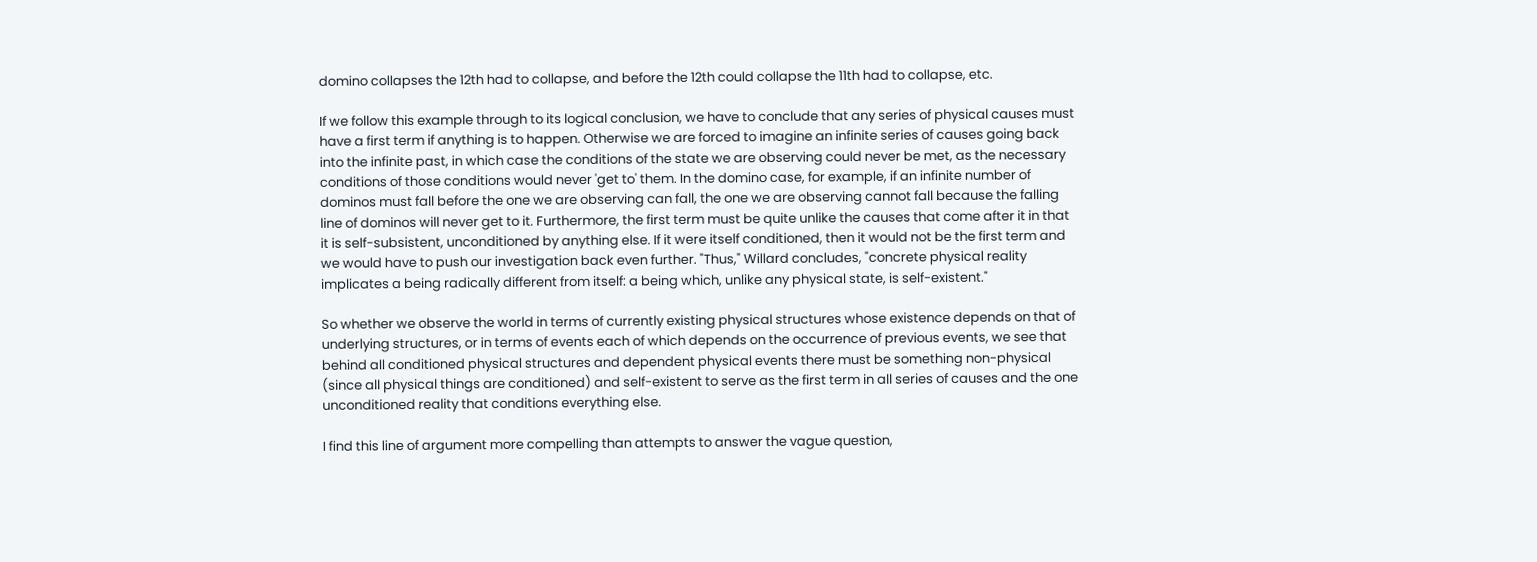domino collapses the 12th had to collapse, and before the 12th could collapse the 11th had to collapse, etc.

If we follow this example through to its logical conclusion, we have to conclude that any series of physical causes must have a first term if anything is to happen. Otherwise we are forced to imagine an infinite series of causes going back into the infinite past, in which case the conditions of the state we are observing could never be met, as the necessary conditions of those conditions would never 'get to' them. In the domino case, for example, if an infinite number of dominos must fall before the one we are observing can fall, the one we are observing cannot fall because the falling line of dominos will never get to it. Furthermore, the first term must be quite unlike the causes that come after it in that it is self-subsistent, unconditioned by anything else. If it were itself conditioned, then it would not be the first term and we would have to push our investigation back even further. "Thus," Willard concludes, "concrete physical reality implicates a being radically different from itself: a being which, unlike any physical state, is self-existent."

So whether we observe the world in terms of currently existing physical structures whose existence depends on that of underlying structures, or in terms of events each of which depends on the occurrence of previous events, we see that behind all conditioned physical structures and dependent physical events there must be something non-physical (since all physical things are conditioned) and self-existent to serve as the first term in all series of causes and the one unconditioned reality that conditions everything else.

I find this line of argument more compelling than attempts to answer the vague question,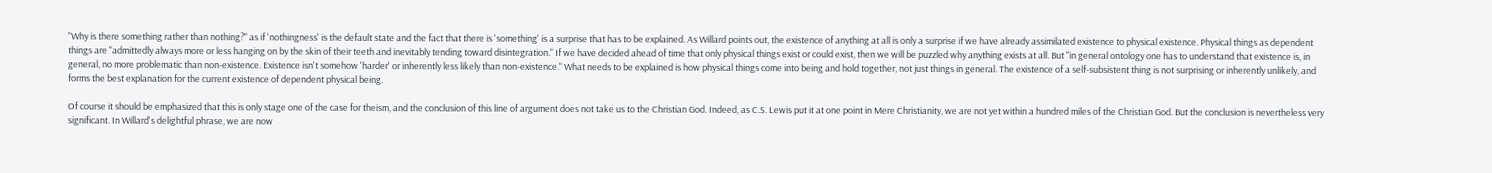"Why is there something rather than nothing?" as if 'nothingness' is the default state and the fact that there is 'something' is a surprise that has to be explained. As Willard points out, the existence of anything at all is only a surprise if we have already assimilated existence to physical existence. Physical things as dependent things are "admittedly always more or less hanging on by the skin of their teeth and inevitably tending toward disintegration." If we have decided ahead of time that only physical things exist or could exist, then we will be puzzled why anything exists at all. But "in general ontology one has to understand that existence is, in general, no more problematic than non-existence. Existence isn't somehow 'harder' or inherently less likely than non-existence." What needs to be explained is how physical things come into being and hold together, not just things in general. The existence of a self-subsistent thing is not surprising or inherently unlikely, and forms the best explanation for the current existence of dependent physical being.

Of course it should be emphasized that this is only stage one of the case for theism, and the conclusion of this line of argument does not take us to the Christian God. Indeed, as C.S. Lewis put it at one point in Mere Christianity, we are not yet within a hundred miles of the Christian God. But the conclusion is nevertheless very significant. In Willard's delightful phrase, we are now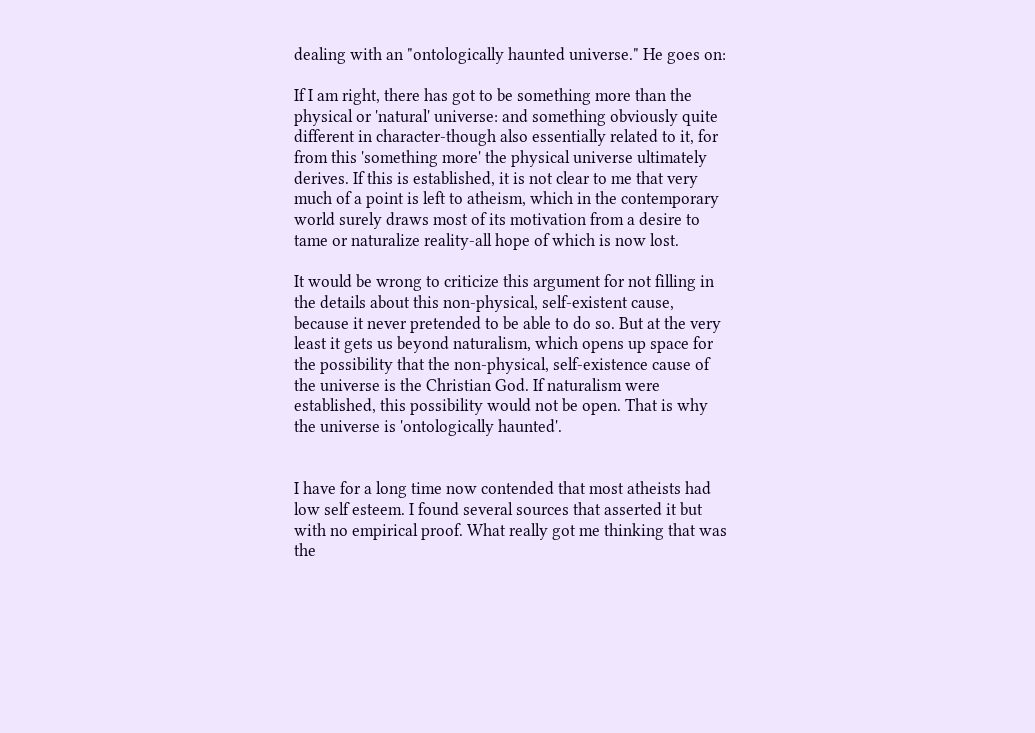dealing with an "ontologically haunted universe." He goes on:

If I am right, there has got to be something more than the physical or 'natural' universe: and something obviously quite different in character-though also essentially related to it, for from this 'something more' the physical universe ultimately derives. If this is established, it is not clear to me that very much of a point is left to atheism, which in the contemporary world surely draws most of its motivation from a desire to tame or naturalize reality-all hope of which is now lost.

It would be wrong to criticize this argument for not filling in the details about this non-physical, self-existent cause, because it never pretended to be able to do so. But at the very least it gets us beyond naturalism, which opens up space for the possibility that the non-physical, self-existence cause of the universe is the Christian God. If naturalism were established, this possibility would not be open. That is why the universe is 'ontologically haunted'.


I have for a long time now contended that most atheists had low self esteem. I found several sources that asserted it but with no empirical proof. What really got me thinking that was the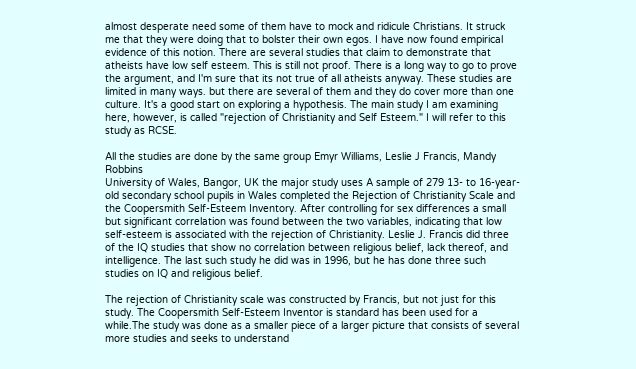almost desperate need some of them have to mock and ridicule Christians. It struck me that they were doing that to bolster their own egos. I have now found empirical evidence of this notion. There are several studies that claim to demonstrate that atheists have low self esteem. This is still not proof. There is a long way to go to prove the argument, and I'm sure that its not true of all atheists anyway. These studies are limited in many ways. but there are several of them and they do cover more than one culture. It's a good start on exploring a hypothesis. The main study I am examining here, however, is called "rejection of Christianity and Self Esteem." I will refer to this study as RCSE.

All the studies are done by the same group Emyr Williams, Leslie J Francis, Mandy Robbins
University of Wales, Bangor, UK the major study uses A sample of 279 13- to 16-year-old secondary school pupils in Wales completed the Rejection of Christianity Scale and the Coopersmith Self-Esteem Inventory. After controlling for sex differences a small but significant correlation was found between the two variables, indicating that low self-esteem is associated with the rejection of Christianity. Leslie J. Francis did three of the IQ studies that show no correlation between religious belief, lack thereof, and intelligence. The last such study he did was in 1996, but he has done three such studies on IQ and religious belief.

The rejection of Christianity scale was constructed by Francis, but not just for this study. The Coopersmith Self-Esteem Inventor is standard has been used for a while.The study was done as a smaller piece of a larger picture that consists of several more studies and seeks to understand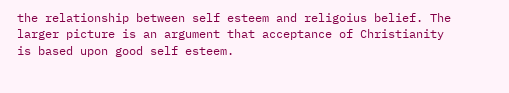the relationship between self esteem and religoius belief. The larger picture is an argument that acceptance of Christianity is based upon good self esteem.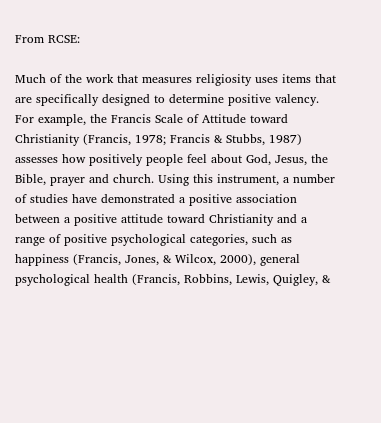From RCSE:

Much of the work that measures religiosity uses items that are specifically designed to determine positive valency. For example, the Francis Scale of Attitude toward Christianity (Francis, 1978; Francis & Stubbs, 1987) assesses how positively people feel about God, Jesus, the Bible, prayer and church. Using this instrument, a number of studies have demonstrated a positive association between a positive attitude toward Christianity and a range of positive psychological categories, such as happiness (Francis, Jones, & Wilcox, 2000), general psychological health (Francis, Robbins, Lewis, Quigley, &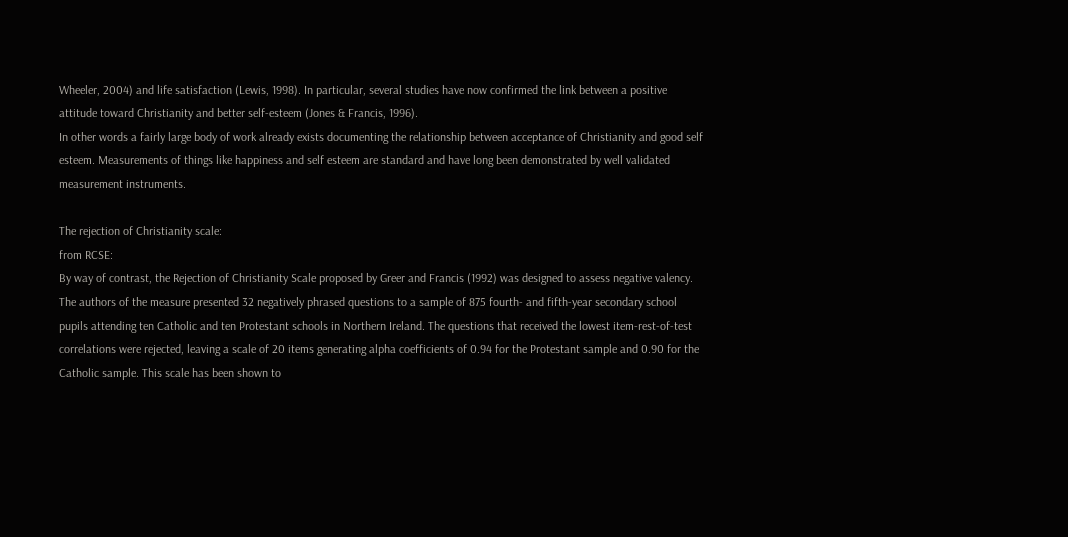Wheeler, 2004) and life satisfaction (Lewis, 1998). In particular, several studies have now confirmed the link between a positive attitude toward Christianity and better self-esteem (Jones & Francis, 1996).
In other words a fairly large body of work already exists documenting the relationship between acceptance of Christianity and good self esteem. Measurements of things like happiness and self esteem are standard and have long been demonstrated by well validated measurement instruments.

The rejection of Christianity scale:
from RCSE:
By way of contrast, the Rejection of Christianity Scale proposed by Greer and Francis (1992) was designed to assess negative valency. The authors of the measure presented 32 negatively phrased questions to a sample of 875 fourth- and fifth-year secondary school pupils attending ten Catholic and ten Protestant schools in Northern Ireland. The questions that received the lowest item-rest-of-test correlations were rejected, leaving a scale of 20 items generating alpha coefficients of 0.94 for the Protestant sample and 0.90 for the Catholic sample. This scale has been shown to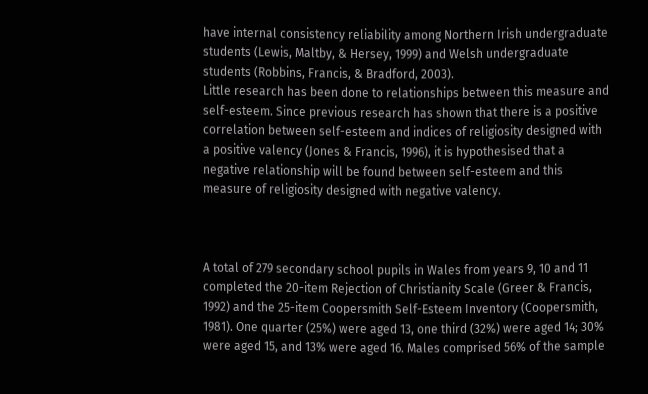have internal consistency reliability among Northern Irish undergraduate students (Lewis, Maltby, & Hersey, 1999) and Welsh undergraduate students (Robbins, Francis, & Bradford, 2003).
Little research has been done to relationships between this measure and self-esteem. Since previous research has shown that there is a positive correlation between self-esteem and indices of religiosity designed with a positive valency (Jones & Francis, 1996), it is hypothesised that a negative relationship will be found between self-esteem and this measure of religiosity designed with negative valency.



A total of 279 secondary school pupils in Wales from years 9, 10 and 11 completed the 20-item Rejection of Christianity Scale (Greer & Francis, 1992) and the 25-item Coopersmith Self-Esteem Inventory (Coopersmith, 1981). One quarter (25%) were aged 13, one third (32%) were aged 14; 30% were aged 15, and 13% were aged 16. Males comprised 56% of the sample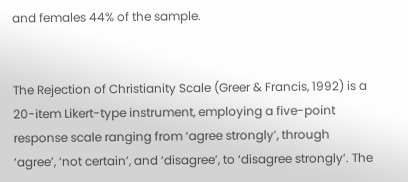and females 44% of the sample.


The Rejection of Christianity Scale (Greer & Francis, 1992) is a 20-item Likert-type instrument, employing a five-point response scale ranging from ‘agree strongly’, through ‘agree’, ‘not certain’, and ‘disagree’, to ‘disagree strongly’. The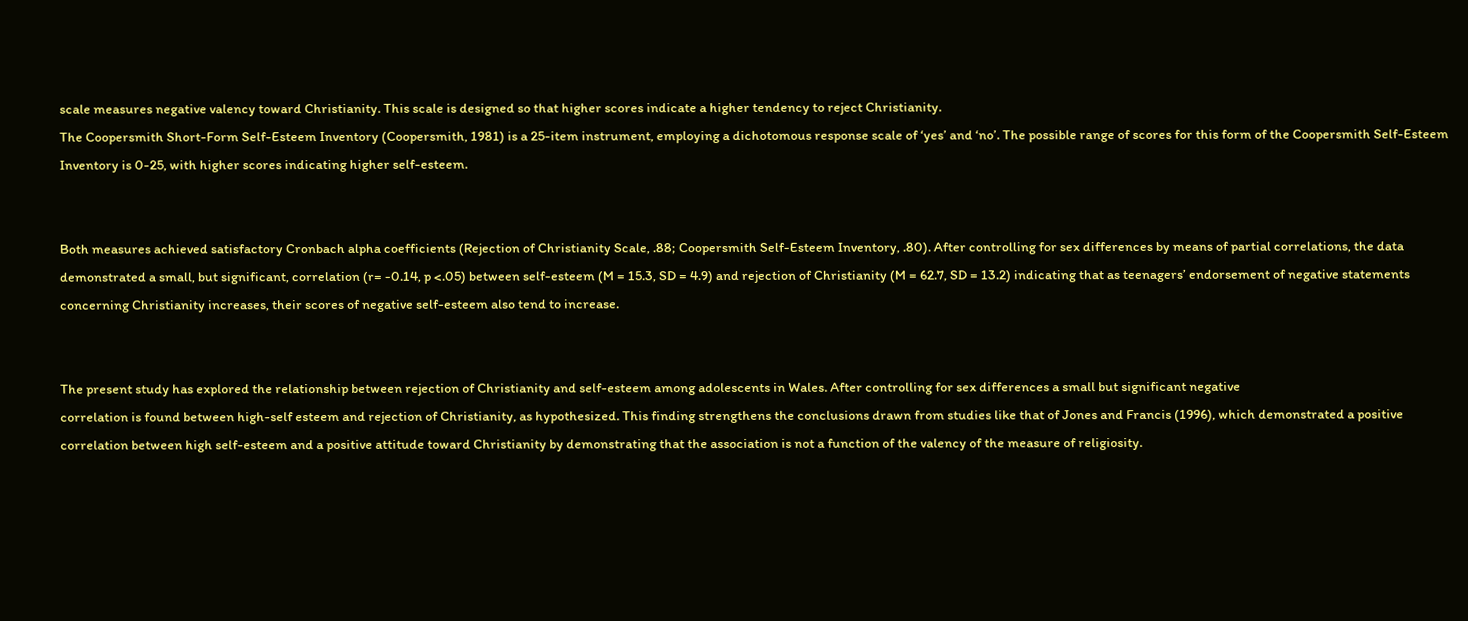scale measures negative valency toward Christianity. This scale is designed so that higher scores indicate a higher tendency to reject Christianity.
The Coopersmith Short-Form Self-Esteem Inventory (Coopersmith, 1981) is a 25-item instrument, employing a dichotomous response scale of ‘yes’ and ‘no’. The possible range of scores for this form of the Coopersmith Self-Esteem Inventory is 0-25, with higher scores indicating higher self-esteem.


Both measures achieved satisfactory Cronbach alpha coefficients (Rejection of Christianity Scale, .88; Coopersmith Self-Esteem Inventory, .80). After controlling for sex differences by means of partial correlations, the data demonstrated a small, but significant, correlation (r= -0.14, p <.05) between self-esteem (M = 15.3, SD = 4.9) and rejection of Christianity (M = 62.7, SD = 13.2) indicating that as teenagers’ endorsement of negative statements concerning Christianity increases, their scores of negative self-esteem also tend to increase.


The present study has explored the relationship between rejection of Christianity and self-esteem among adolescents in Wales. After controlling for sex differences a small but significant negative
correlation is found between high-self esteem and rejection of Christianity, as hypothesized. This finding strengthens the conclusions drawn from studies like that of Jones and Francis (1996), which demonstrated a positive correlation between high self-esteem and a positive attitude toward Christianity by demonstrating that the association is not a function of the valency of the measure of religiosity.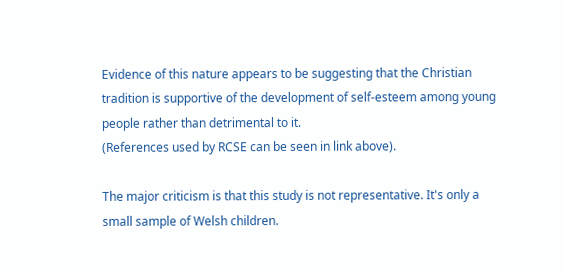Evidence of this nature appears to be suggesting that the Christian tradition is supportive of the development of self-esteem among young people rather than detrimental to it.
(References used by RCSE can be seen in link above).

The major criticism is that this study is not representative. It's only a small sample of Welsh children.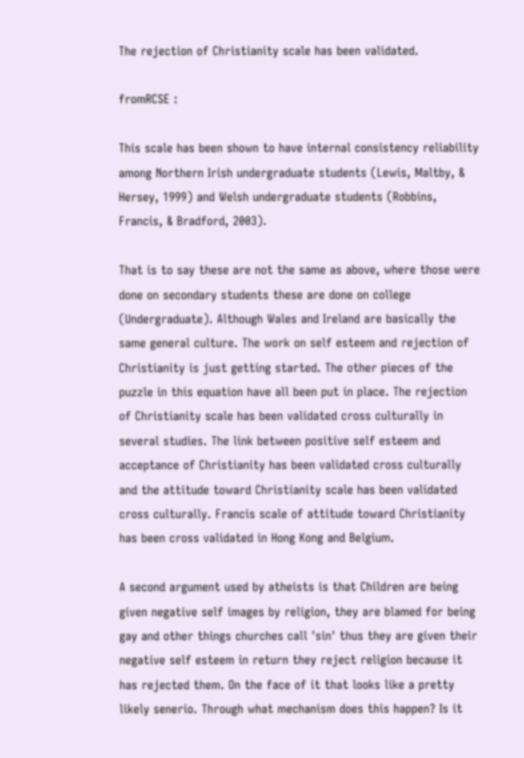The rejection of Christianity scale has been validated.

fromRCSE :

This scale has been shown to have internal consistency reliability among Northern Irish undergraduate students (Lewis, Maltby, & Hersey, 1999) and Welsh undergraduate students (Robbins, Francis, & Bradford, 2003).

That is to say these are not the same as above, where those were done on secondary students these are done on college (Undergraduate). Although Wales and Ireland are basically the same general culture. The work on self esteem and rejection of Christianity is just getting started. The other pieces of the puzzle in this equation have all been put in place. The rejection of Christianity scale has been validated cross culturally in several studies. The link between positive self esteem and acceptance of Christianity has been validated cross culturally and the attitude toward Christianity scale has been validated cross culturally. Francis scale of attitude toward Christianity has been cross validated in Hong Kong and Belgium.

A second argument used by atheists is that Children are being given negative self images by religion, they are blamed for being gay and other things churches call 'sin' thus they are given their negative self esteem in return they reject religion because it has rejected them. On the face of it that looks like a pretty likely senerio. Through what mechanism does this happen? Is it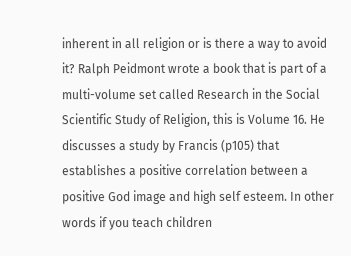inherent in all religion or is there a way to avoid it? Ralph Peidmont wrote a book that is part of a multi-volume set called Research in the Social Scientific Study of Religion, this is Volume 16. He discusses a study by Francis (p105) that establishes a positive correlation between a positive God image and high self esteem. In other words if you teach children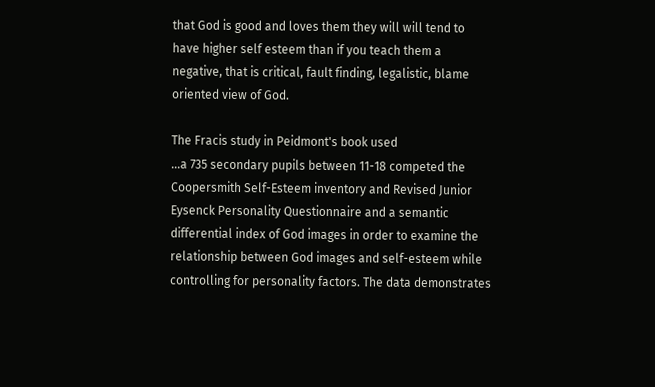that God is good and loves them they will will tend to have higher self esteem than if you teach them a negative, that is critical, fault finding, legalistic, blame oriented view of God.

The Fracis study in Peidmont's book used
...a 735 secondary pupils between 11-18 competed the Coopersmith Self-Esteem inventory and Revised Junior Eysenck Personality Questionnaire and a semantic differential index of God images in order to examine the relationship between God images and self-esteem while controlling for personality factors. The data demonstrates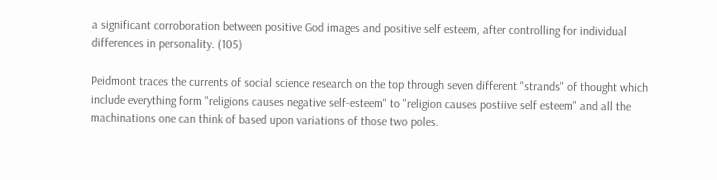a significant corroboration between positive God images and positive self esteem, after controlling for individual differences in personality. (105)

Peidmont traces the currents of social science research on the top through seven different "strands" of thought which include everything form "religions causes negative self-esteem" to "religion causes postiive self esteem" and all the machinations one can think of based upon variations of those two poles.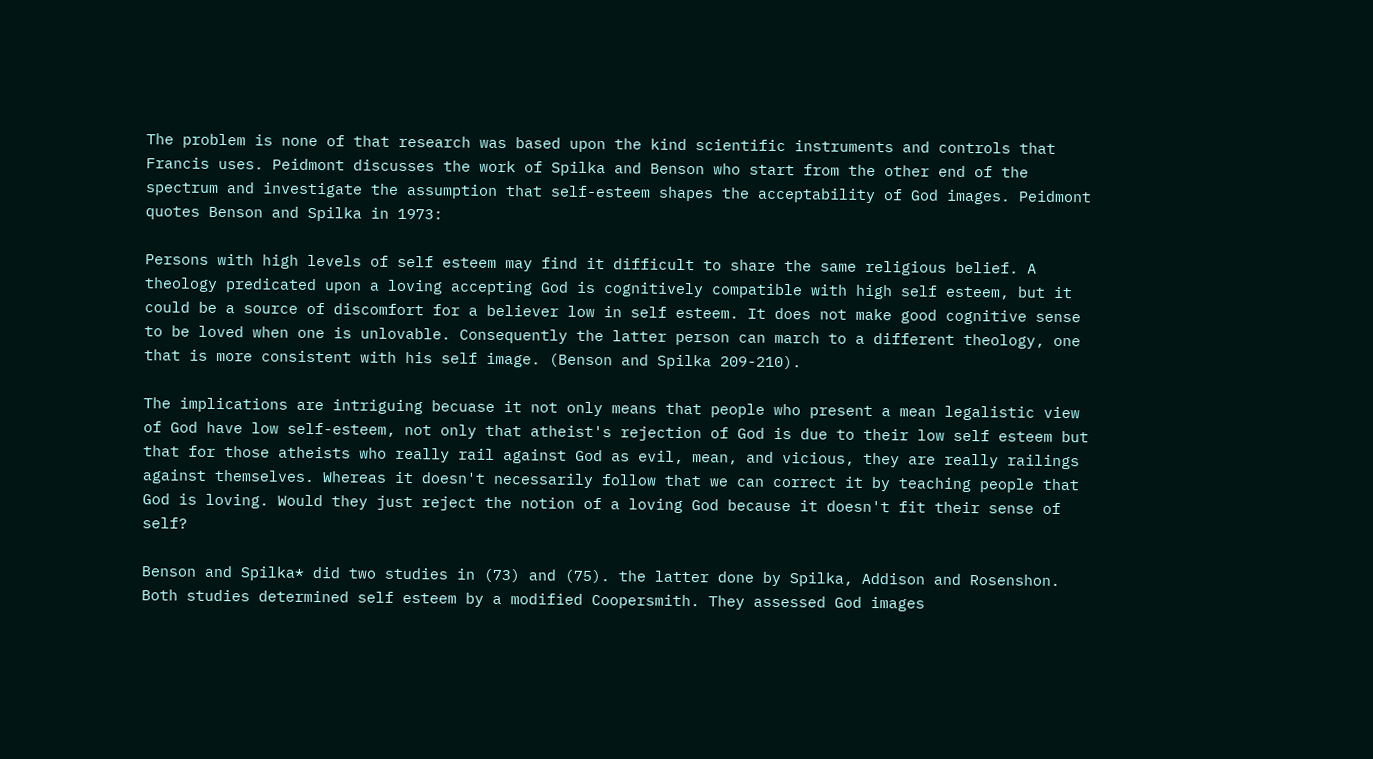The problem is none of that research was based upon the kind scientific instruments and controls that Francis uses. Peidmont discusses the work of Spilka and Benson who start from the other end of the spectrum and investigate the assumption that self-esteem shapes the acceptability of God images. Peidmont quotes Benson and Spilka in 1973:

Persons with high levels of self esteem may find it difficult to share the same religious belief. A theology predicated upon a loving accepting God is cognitively compatible with high self esteem, but it could be a source of discomfort for a believer low in self esteem. It does not make good cognitive sense to be loved when one is unlovable. Consequently the latter person can march to a different theology, one that is more consistent with his self image. (Benson and Spilka 209-210).

The implications are intriguing becuase it not only means that people who present a mean legalistic view of God have low self-esteem, not only that atheist's rejection of God is due to their low self esteem but that for those atheists who really rail against God as evil, mean, and vicious, they are really railings against themselves. Whereas it doesn't necessarily follow that we can correct it by teaching people that God is loving. Would they just reject the notion of a loving God because it doesn't fit their sense of self?

Benson and Spilka* did two studies in (73) and (75). the latter done by Spilka, Addison and Rosenshon. Both studies determined self esteem by a modified Coopersmith. They assessed God images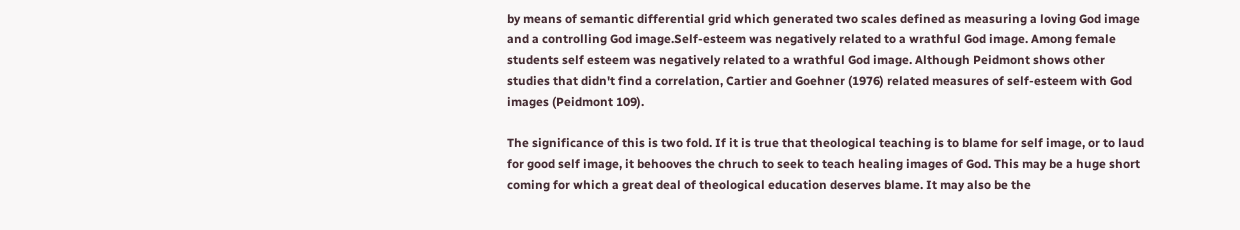by means of semantic differential grid which generated two scales defined as measuring a loving God image and a controlling God image.Self-esteem was negatively related to a wrathful God image. Among female students self esteem was negatively related to a wrathful God image. Although Peidmont shows other studies that didn't find a correlation, Cartier and Goehner (1976) related measures of self-esteem with God images (Peidmont 109).

The significance of this is two fold. If it is true that theological teaching is to blame for self image, or to laud for good self image, it behooves the chruch to seek to teach healing images of God. This may be a huge short coming for which a great deal of theological education deserves blame. It may also be the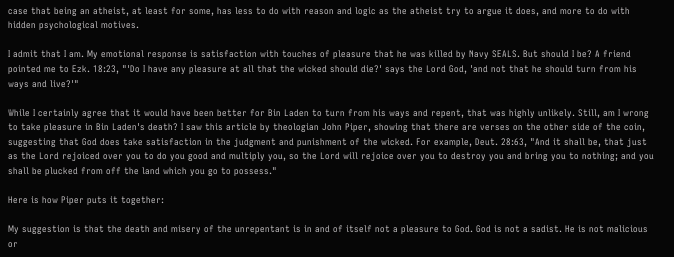case that being an atheist, at least for some, has less to do with reason and logic as the atheist try to argue it does, and more to do with hidden psychological motives.

I admit that I am. My emotional response is satisfaction with touches of pleasure that he was killed by Navy SEALS. But should I be? A friend pointed me to Ezk. 18:23, "'Do I have any pleasure at all that the wicked should die?' says the Lord God, 'and not that he should turn from his ways and live?'"

While I certainly agree that it would have been better for Bin Laden to turn from his ways and repent, that was highly unlikely. Still, am I wrong to take pleasure in Bin Laden's death? I saw this article by theologian John Piper, showing that there are verses on the other side of the coin, suggesting that God does take satisfaction in the judgment and punishment of the wicked. For example, Deut. 28:63, "And it shall be, that just as the Lord rejoiced over you to do you good and multiply you, so the Lord will rejoice over you to destroy you and bring you to nothing; and you shall be plucked from off the land which you go to possess."

Here is how Piper puts it together:

My suggestion is that the death and misery of the unrepentant is in and of itself not a pleasure to God. God is not a sadist. He is not malicious or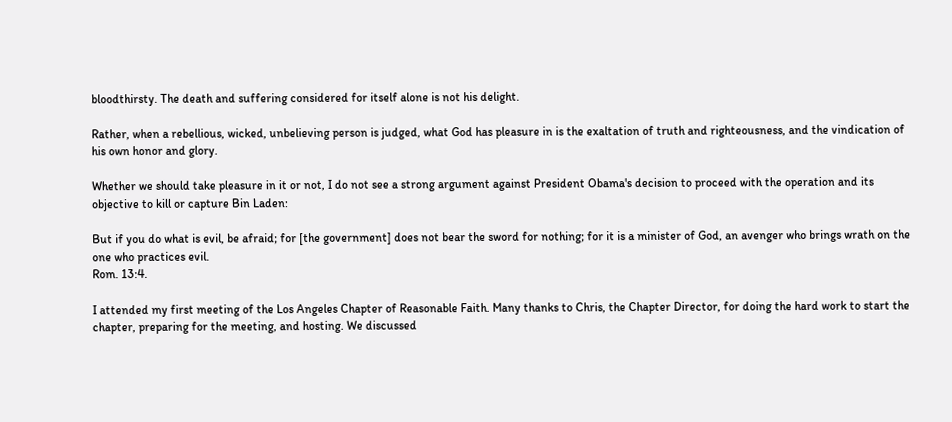bloodthirsty. The death and suffering considered for itself alone is not his delight.

Rather, when a rebellious, wicked, unbelieving person is judged, what God has pleasure in is the exaltation of truth and righteousness, and the vindication of his own honor and glory.

Whether we should take pleasure in it or not, I do not see a strong argument against President Obama's decision to proceed with the operation and its objective to kill or capture Bin Laden:

But if you do what is evil, be afraid; for [the government] does not bear the sword for nothing; for it is a minister of God, an avenger who brings wrath on the one who practices evil.
Rom. 13:4.

I attended my first meeting of the Los Angeles Chapter of Reasonable Faith. Many thanks to Chris, the Chapter Director, for doing the hard work to start the chapter, preparing for the meeting, and hosting. We discussed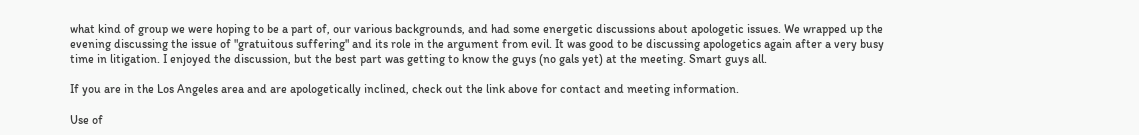what kind of group we were hoping to be a part of, our various backgrounds, and had some energetic discussions about apologetic issues. We wrapped up the evening discussing the issue of "gratuitous suffering" and its role in the argument from evil. It was good to be discussing apologetics again after a very busy time in litigation. I enjoyed the discussion, but the best part was getting to know the guys (no gals yet) at the meeting. Smart guys all.

If you are in the Los Angeles area and are apologetically inclined, check out the link above for contact and meeting information.

Use of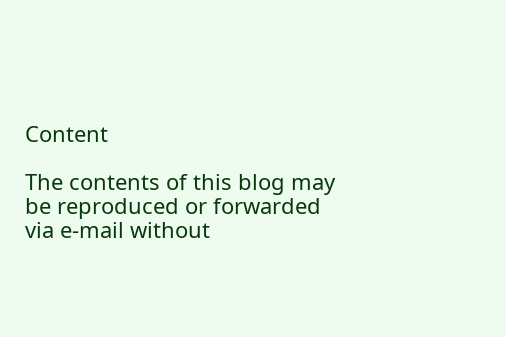Content

The contents of this blog may be reproduced or forwarded via e-mail without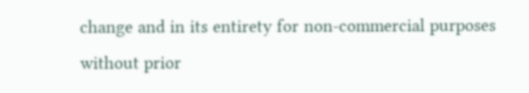change and in its entirety for non-commercial purposes without prior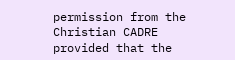permission from the Christian CADRE provided that the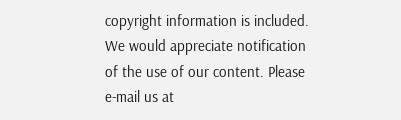copyright information is included. We would appreciate notification of the use of our content. Please e-mail us at